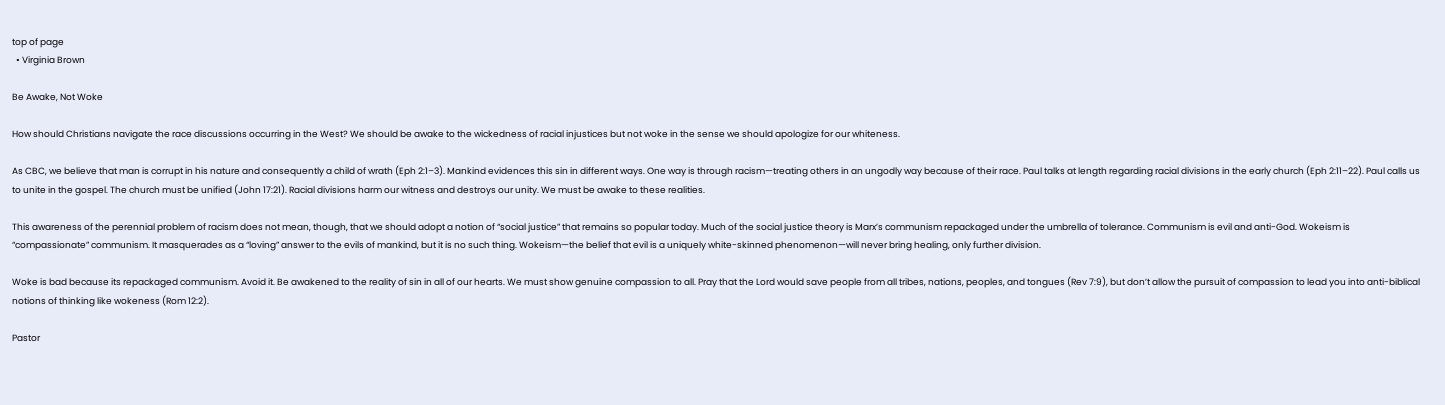top of page
  • Virginia Brown

Be Awake, Not Woke

How should Christians navigate the race discussions occurring in the West? We should be awake to the wickedness of racial injustices but not woke in the sense we should apologize for our whiteness.

As CBC, we believe that man is corrupt in his nature and consequently a child of wrath (Eph 2:1–3). Mankind evidences this sin in different ways. One way is through racism—treating others in an ungodly way because of their race. Paul talks at length regarding racial divisions in the early church (Eph 2:11–22). Paul calls us to unite in the gospel. The church must be unified (John 17:21). Racial divisions harm our witness and destroys our unity. We must be awake to these realities.

This awareness of the perennial problem of racism does not mean, though, that we should adopt a notion of “social justice” that remains so popular today. Much of the social justice theory is Marx’s communism repackaged under the umbrella of tolerance. Communism is evil and anti-God. Wokeism is “compassionate” communism. It masquerades as a “loving” answer to the evils of mankind, but it is no such thing. Wokeism—the belief that evil is a uniquely white-skinned phenomenon—will never bring healing, only further division.

Woke is bad because its repackaged communism. Avoid it. Be awakened to the reality of sin in all of our hearts. We must show genuine compassion to all. Pray that the Lord would save people from all tribes, nations, peoples, and tongues (Rev 7:9), but don’t allow the pursuit of compassion to lead you into anti-biblical notions of thinking like wokeness (Rom 12:2).

Pastor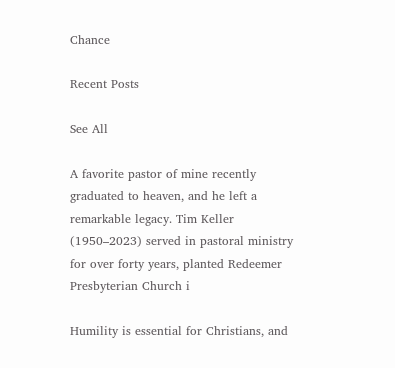Chance

Recent Posts

See All

A favorite pastor of mine recently graduated to heaven, and he left a remarkable legacy. Tim Keller (1950–2023) served in pastoral ministry for over forty years, planted Redeemer Presbyterian Church i

Humility is essential for Christians, and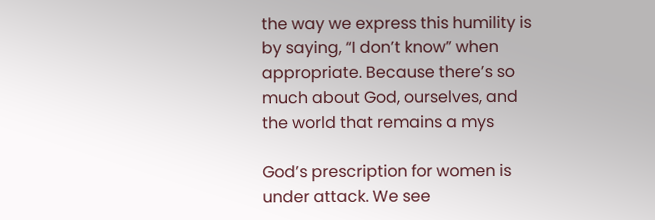the way we express this humility is by saying, “I don’t know” when appropriate. Because there’s so much about God, ourselves, and the world that remains a mys

God’s prescription for women is under attack. We see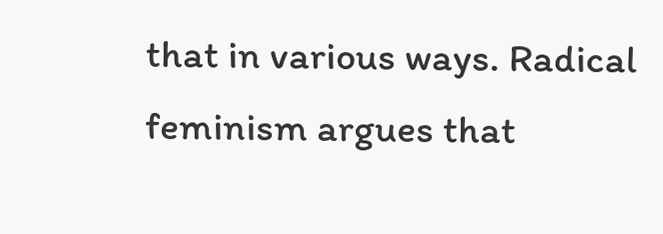that in various ways. Radical feminism argues that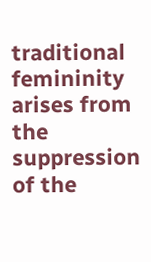traditional femininity arises from the suppression of the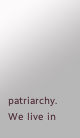patriarchy. We live in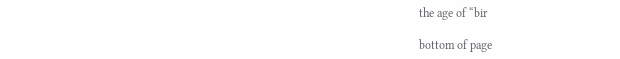the age of “bir

bottom of page